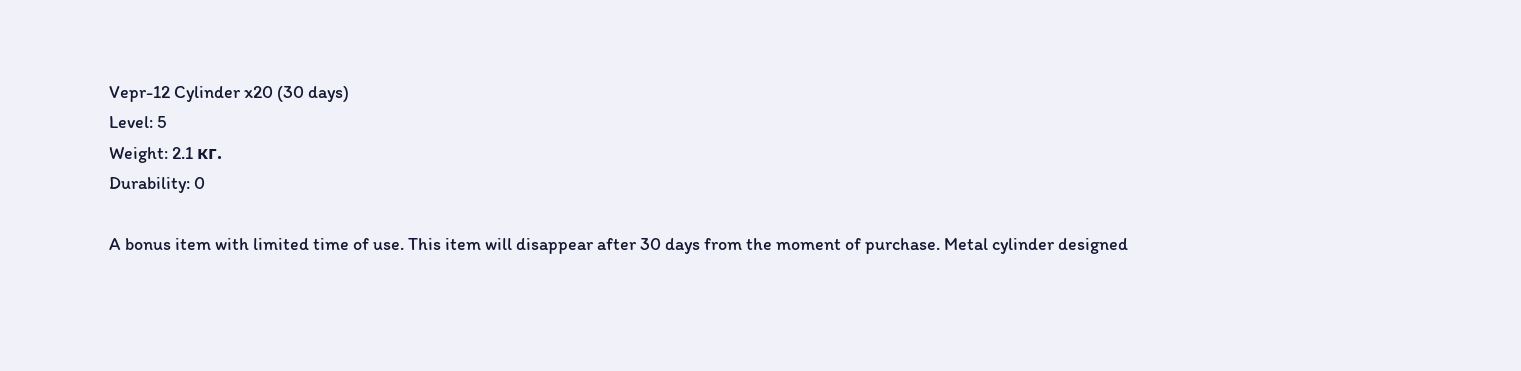Vepr-12 Cylinder x20 (30 days)
Level: 5
Weight: 2.1 кг.
Durability: 0

A bonus item with limited time of use. This item will disappear after 30 days from the moment of purchase. Metal cylinder designed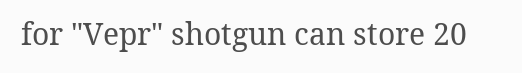for "Vepr" shotgun can store 20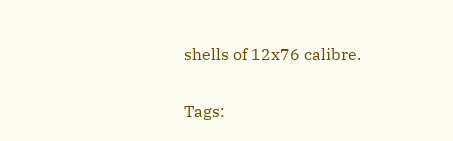shells of 12x76 calibre.

Tags: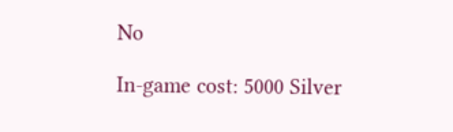No

In-game cost: 5000 Silver